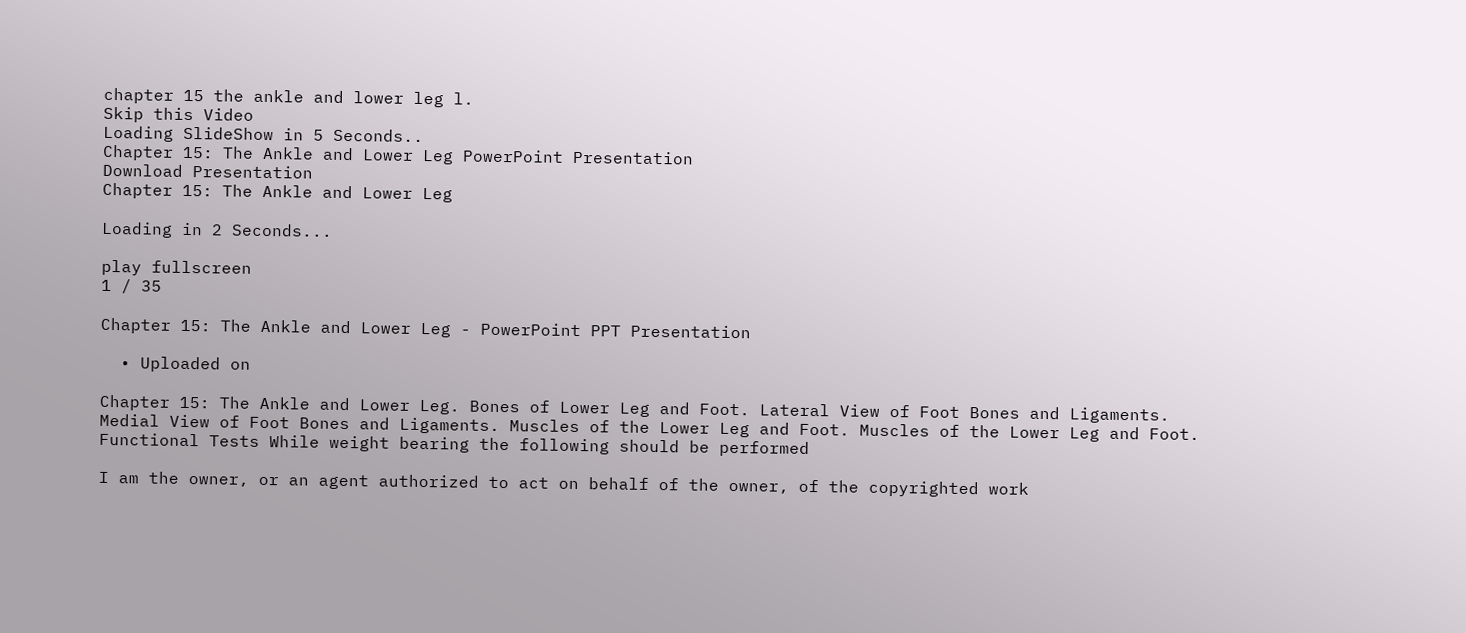chapter 15 the ankle and lower leg l.
Skip this Video
Loading SlideShow in 5 Seconds..
Chapter 15: The Ankle and Lower Leg PowerPoint Presentation
Download Presentation
Chapter 15: The Ankle and Lower Leg

Loading in 2 Seconds...

play fullscreen
1 / 35

Chapter 15: The Ankle and Lower Leg - PowerPoint PPT Presentation

  • Uploaded on

Chapter 15: The Ankle and Lower Leg. Bones of Lower Leg and Foot. Lateral View of Foot Bones and Ligaments. Medial View of Foot Bones and Ligaments. Muscles of the Lower Leg and Foot. Muscles of the Lower Leg and Foot. Functional Tests While weight bearing the following should be performed

I am the owner, or an agent authorized to act on behalf of the owner, of the copyrighted work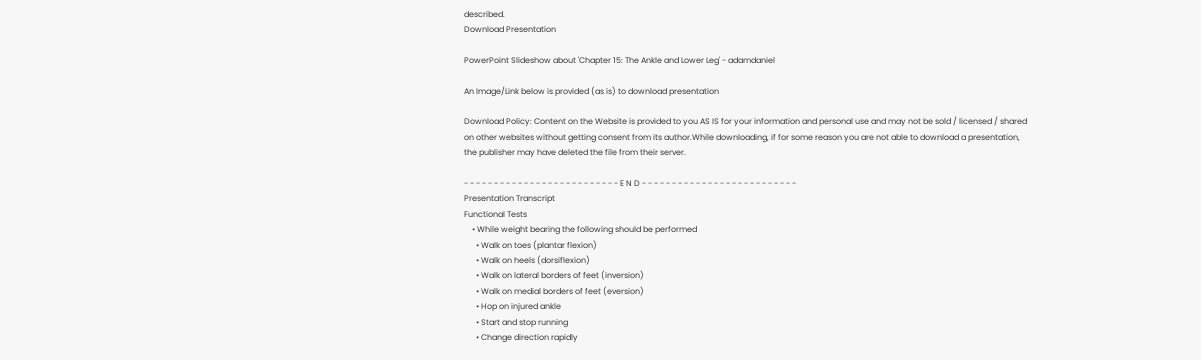described.
Download Presentation

PowerPoint Slideshow about 'Chapter 15: The Ankle and Lower Leg' - adamdaniel

An Image/Link below is provided (as is) to download presentation

Download Policy: Content on the Website is provided to you AS IS for your information and personal use and may not be sold / licensed / shared on other websites without getting consent from its author.While downloading, if for some reason you are not able to download a presentation, the publisher may have deleted the file from their server.

- - - - - - - - - - - - - - - - - - - - - - - - - - E N D - - - - - - - - - - - - - - - - - - - - - - - - - -
Presentation Transcript
Functional Tests
    • While weight bearing the following should be performed
      • Walk on toes (plantar flexion)
      • Walk on heels (dorsiflexion)
      • Walk on lateral borders of feet (inversion)
      • Walk on medial borders of feet (eversion)
      • Hop on injured ankle
      • Start and stop running
      • Change direction rapidly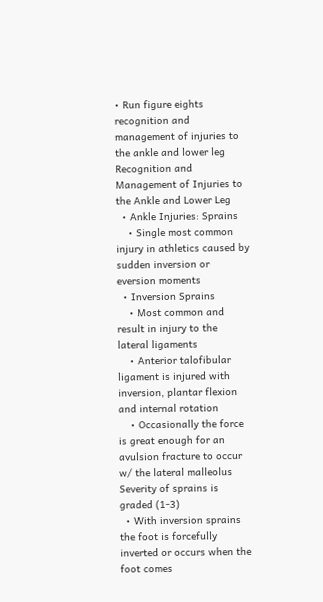• Run figure eights
recognition and management of injuries to the ankle and lower leg
Recognition and Management of Injuries to the Ankle and Lower Leg
  • Ankle Injuries: Sprains
    • Single most common injury in athletics caused by sudden inversion or eversion moments
  • Inversion Sprains
    • Most common and result in injury to the lateral ligaments
    • Anterior talofibular ligament is injured with inversion, plantar flexion and internal rotation
    • Occasionally the force is great enough for an avulsion fracture to occur w/ the lateral malleolus
Severity of sprains is graded (1-3)
  • With inversion sprains the foot is forcefully inverted or occurs when the foot comes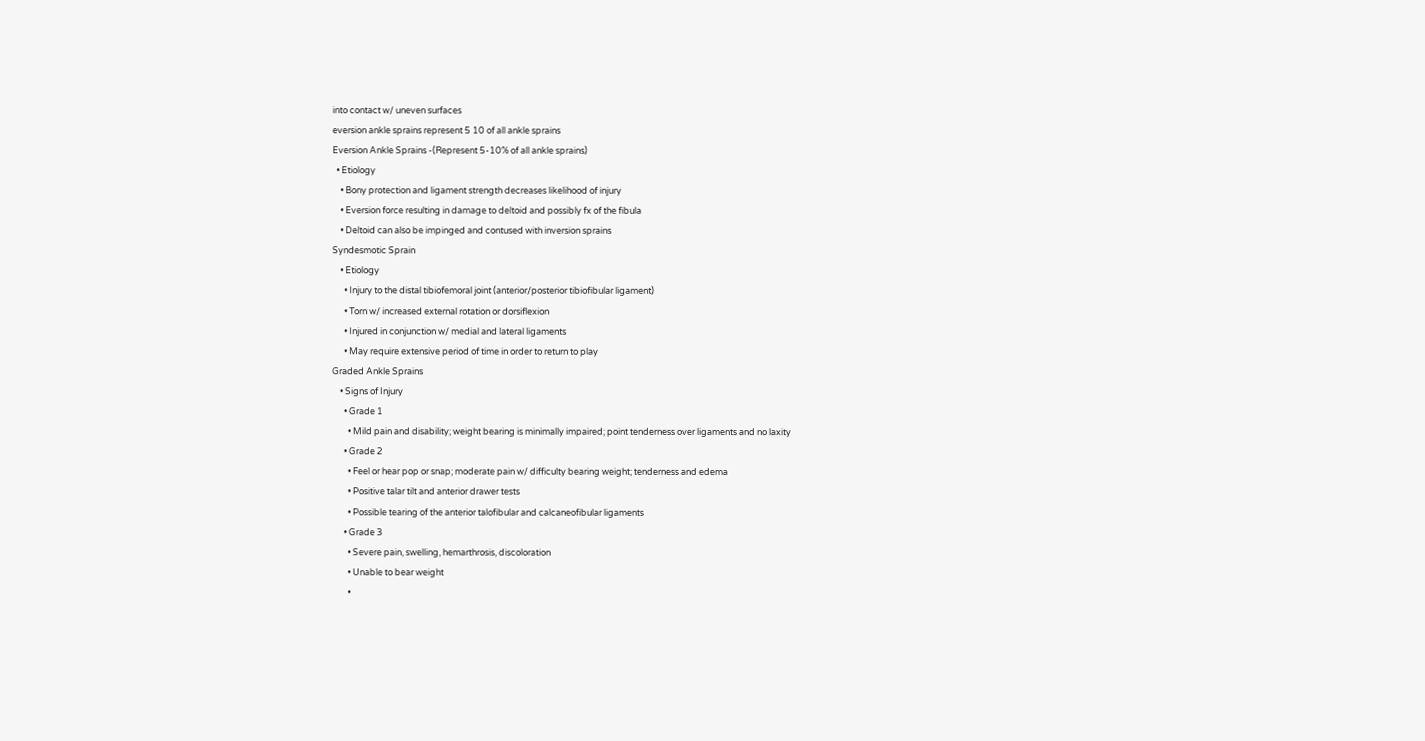into contact w/ uneven surfaces
eversion ankle sprains represent 5 10 of all ankle sprains
Eversion Ankle Sprains -(Represent 5-10% of all ankle sprains)
  • Etiology
    • Bony protection and ligament strength decreases likelihood of injury
    • Eversion force resulting in damage to deltoid and possibly fx of the fibula
    • Deltoid can also be impinged and contused with inversion sprains
Syndesmotic Sprain
    • Etiology
      • Injury to the distal tibiofemoral joint (anterior/posterior tibiofibular ligament)
      • Torn w/ increased external rotation or dorsiflexion
      • Injured in conjunction w/ medial and lateral ligaments
      • May require extensive period of time in order to return to play
Graded Ankle Sprains
    • Signs of Injury
      • Grade 1
        • Mild pain and disability; weight bearing is minimally impaired; point tenderness over ligaments and no laxity
      • Grade 2
        • Feel or hear pop or snap; moderate pain w/ difficulty bearing weight; tenderness and edema
        • Positive talar tilt and anterior drawer tests
        • Possible tearing of the anterior talofibular and calcaneofibular ligaments
      • Grade 3
        • Severe pain, swelling, hemarthrosis, discoloration
        • Unable to bear weight
        •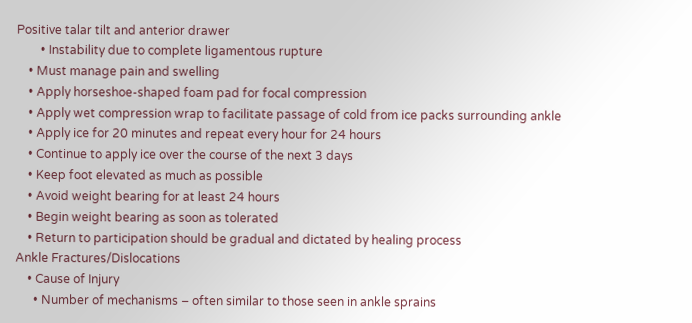Positive talar tilt and anterior drawer
        • Instability due to complete ligamentous rupture
    • Must manage pain and swelling
    • Apply horseshoe-shaped foam pad for focal compression
    • Apply wet compression wrap to facilitate passage of cold from ice packs surrounding ankle
    • Apply ice for 20 minutes and repeat every hour for 24 hours
    • Continue to apply ice over the course of the next 3 days
    • Keep foot elevated as much as possible
    • Avoid weight bearing for at least 24 hours
    • Begin weight bearing as soon as tolerated
    • Return to participation should be gradual and dictated by healing process
Ankle Fractures/Dislocations
    • Cause of Injury
      • Number of mechanisms – often similar to those seen in ankle sprains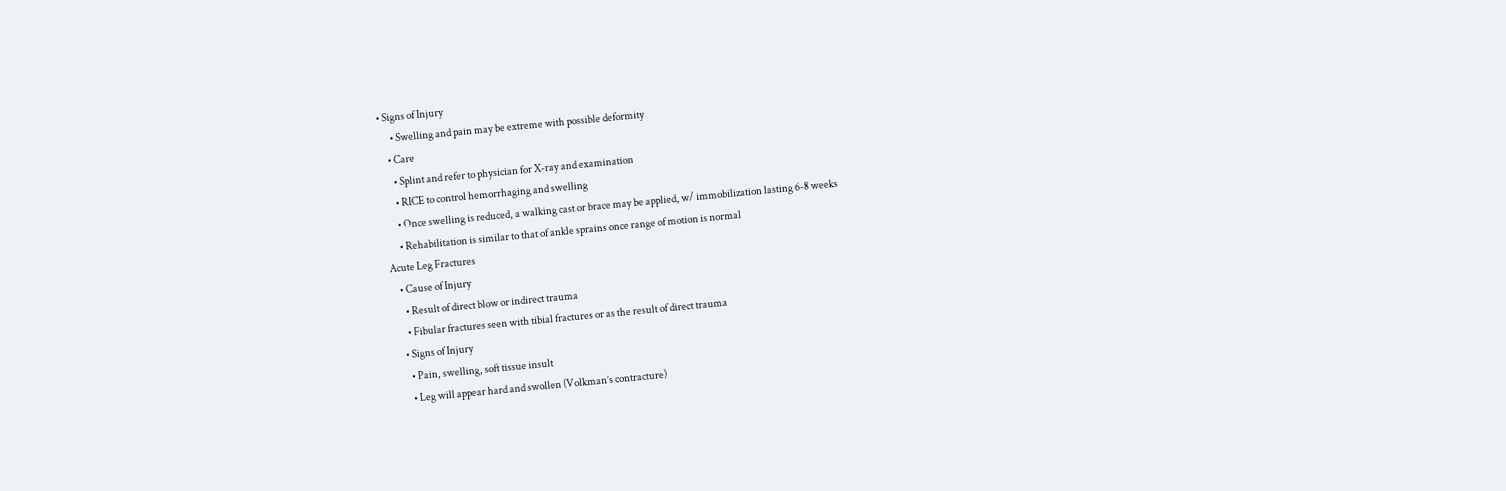• Signs of Injury
      • Swelling and pain may be extreme with possible deformity
    • Care
      • Splint and refer to physician for X-ray and examination
      • RICE to control hemorrhaging and swelling
      • Once swelling is reduced, a walking cast or brace may be applied, w/ immobilization lasting 6-8 weeks
      • Rehabilitation is similar to that of ankle sprains once range of motion is normal
Acute Leg Fractures
    • Cause of Injury
      • Result of direct blow or indirect trauma
      • Fibular fractures seen with tibial fractures or as the result of direct trauma
    • Signs of Injury
      • Pain, swelling, soft tissue insult
      • Leg will appear hard and swollen (Volkman’s contracture)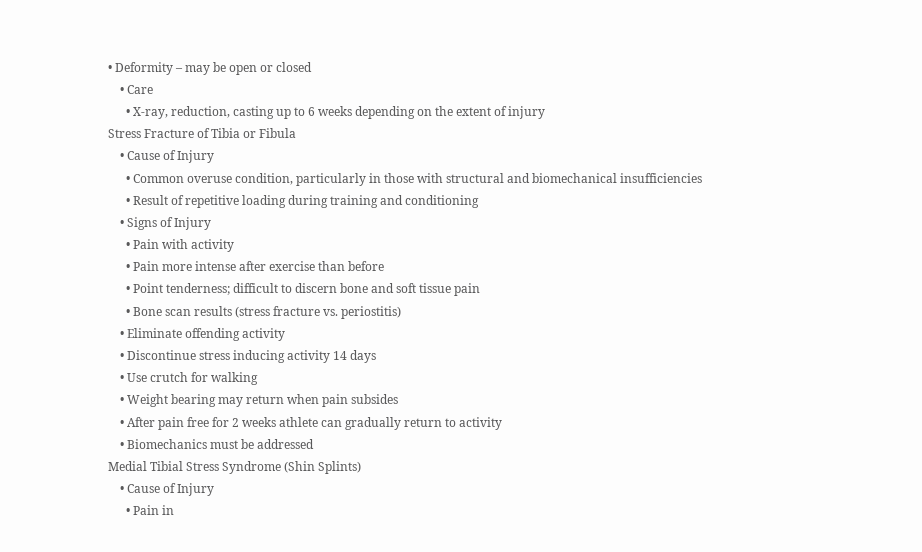• Deformity – may be open or closed
    • Care
      • X-ray, reduction, casting up to 6 weeks depending on the extent of injury
Stress Fracture of Tibia or Fibula
    • Cause of Injury
      • Common overuse condition, particularly in those with structural and biomechanical insufficiencies
      • Result of repetitive loading during training and conditioning
    • Signs of Injury
      • Pain with activity
      • Pain more intense after exercise than before
      • Point tenderness; difficult to discern bone and soft tissue pain
      • Bone scan results (stress fracture vs. periostitis)
    • Eliminate offending activity
    • Discontinue stress inducing activity 14 days
    • Use crutch for walking
    • Weight bearing may return when pain subsides
    • After pain free for 2 weeks athlete can gradually return to activity
    • Biomechanics must be addressed
Medial Tibial Stress Syndrome (Shin Splints)
    • Cause of Injury
      • Pain in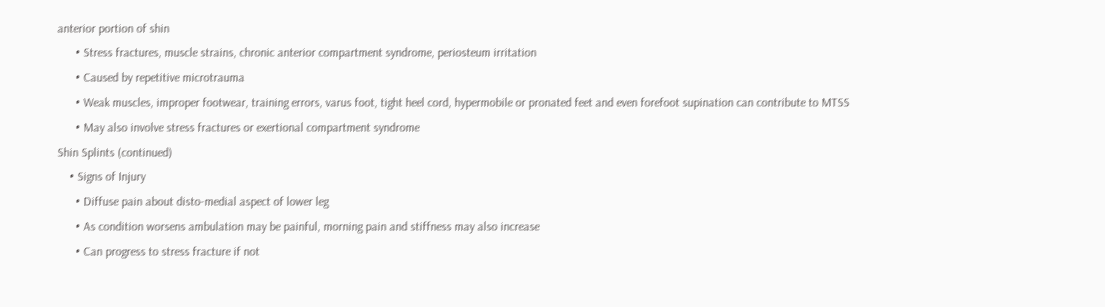anterior portion of shin
      • Stress fractures, muscle strains, chronic anterior compartment syndrome, periosteum irritation
      • Caused by repetitive microtrauma
      • Weak muscles, improper footwear, training errors, varus foot, tight heel cord, hypermobile or pronated feet and even forefoot supination can contribute to MTSS
      • May also involve stress fractures or exertional compartment syndrome
Shin Splints (continued)
    • Signs of Injury
      • Diffuse pain about disto-medial aspect of lower leg
      • As condition worsens ambulation may be painful, morning pain and stiffness may also increase
      • Can progress to stress fracture if not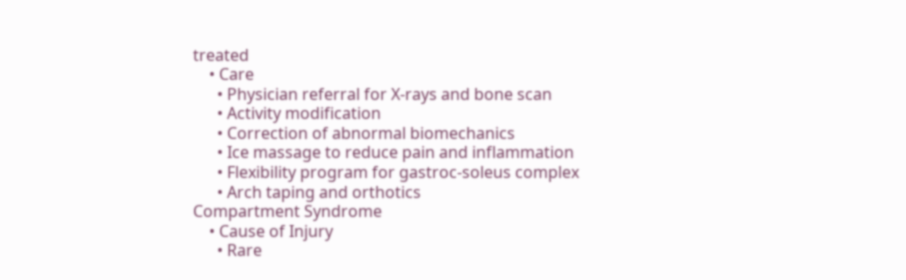treated
    • Care
      • Physician referral for X-rays and bone scan
      • Activity modification
      • Correction of abnormal biomechanics
      • Ice massage to reduce pain and inflammation
      • Flexibility program for gastroc-soleus complex
      • Arch taping and orthotics
Compartment Syndrome
    • Cause of Injury
      • Rare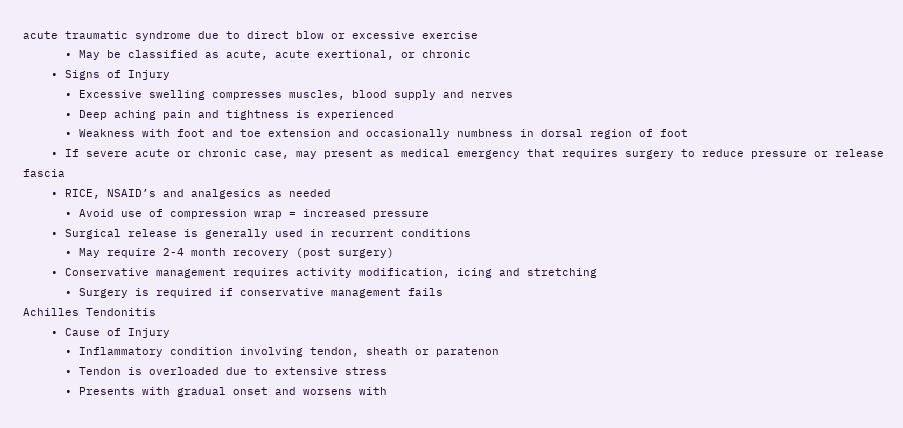acute traumatic syndrome due to direct blow or excessive exercise
      • May be classified as acute, acute exertional, or chronic
    • Signs of Injury
      • Excessive swelling compresses muscles, blood supply and nerves
      • Deep aching pain and tightness is experienced
      • Weakness with foot and toe extension and occasionally numbness in dorsal region of foot
    • If severe acute or chronic case, may present as medical emergency that requires surgery to reduce pressure or release fascia
    • RICE, NSAID’s and analgesics as needed
      • Avoid use of compression wrap = increased pressure
    • Surgical release is generally used in recurrent conditions
      • May require 2-4 month recovery (post surgery)
    • Conservative management requires activity modification, icing and stretching
      • Surgery is required if conservative management fails
Achilles Tendonitis
    • Cause of Injury
      • Inflammatory condition involving tendon, sheath or paratenon
      • Tendon is overloaded due to extensive stress
      • Presents with gradual onset and worsens with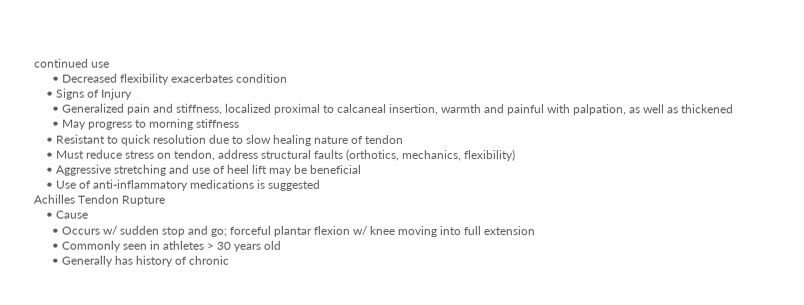continued use
      • Decreased flexibility exacerbates condition
    • Signs of Injury
      • Generalized pain and stiffness, localized proximal to calcaneal insertion, warmth and painful with palpation, as well as thickened
      • May progress to morning stiffness
    • Resistant to quick resolution due to slow healing nature of tendon
    • Must reduce stress on tendon, address structural faults (orthotics, mechanics, flexibility)
    • Aggressive stretching and use of heel lift may be beneficial
    • Use of anti-inflammatory medications is suggested
Achilles Tendon Rupture
    • Cause
      • Occurs w/ sudden stop and go; forceful plantar flexion w/ knee moving into full extension
      • Commonly seen in athletes > 30 years old
      • Generally has history of chronic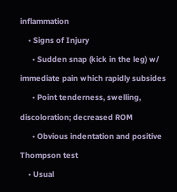inflammation
    • Signs of Injury
      • Sudden snap (kick in the leg) w/ immediate pain which rapidly subsides
      • Point tenderness, swelling, discoloration; decreased ROM
      • Obvious indentation and positive Thompson test
    • Usual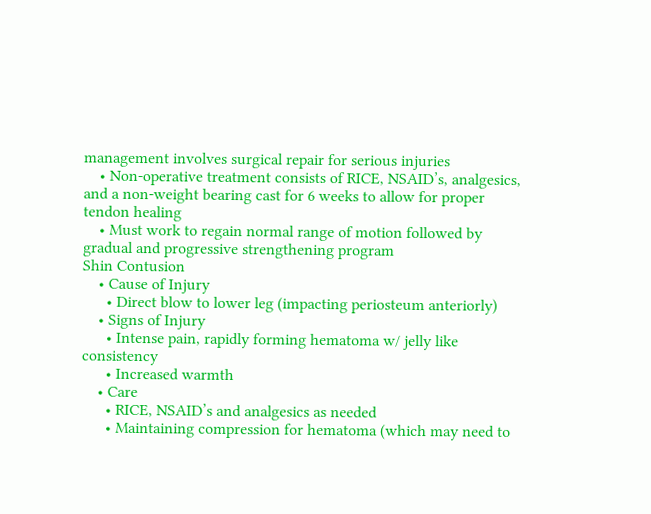management involves surgical repair for serious injuries
    • Non-operative treatment consists of RICE, NSAID’s, analgesics, and a non-weight bearing cast for 6 weeks to allow for proper tendon healing
    • Must work to regain normal range of motion followed by gradual and progressive strengthening program
Shin Contusion
    • Cause of Injury
      • Direct blow to lower leg (impacting periosteum anteriorly)
    • Signs of Injury
      • Intense pain, rapidly forming hematoma w/ jelly like consistency
      • Increased warmth
    • Care
      • RICE, NSAID’s and analgesics as needed
      • Maintaining compression for hematoma (which may need to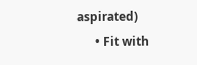aspirated)
      • Fit with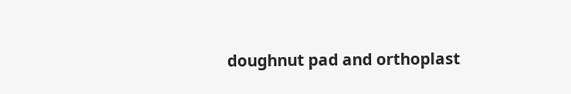doughnut pad and orthoplast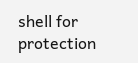shell for protection